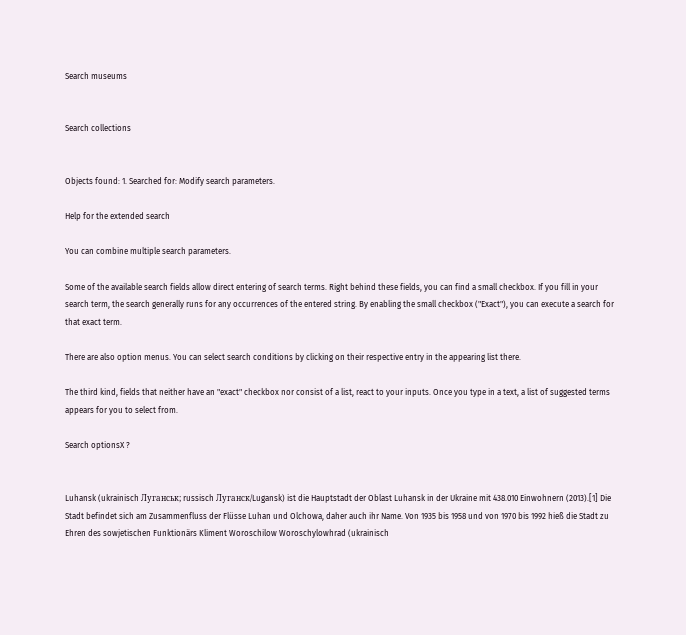Search museums


Search collections


Objects found: 1. Searched for: Modify search parameters.

Help for the extended search

You can combine multiple search parameters.

Some of the available search fields allow direct entering of search terms. Right behind these fields, you can find a small checkbox. If you fill in your search term, the search generally runs for any occurrences of the entered string. By enabling the small checkbox ("Exact"), you can execute a search for that exact term.

There are also option menus. You can select search conditions by clicking on their respective entry in the appearing list there.

The third kind, fields that neither have an "exact" checkbox nor consist of a list, react to your inputs. Once you type in a text, a list of suggested terms appears for you to select from.

Search optionsX ?


Luhansk (ukrainisch Луганськ; russisch Луганск/Lugansk) ist die Hauptstadt der Oblast Luhansk in der Ukraine mit 438.010 Einwohnern (2013).[1] Die Stadt befindet sich am Zusammenfluss der Flüsse Luhan und Olchowa, daher auch ihr Name. Von 1935 bis 1958 und von 1970 bis 1992 hieß die Stadt zu Ehren des sowjetischen Funktionärs Kliment Woroschilow Woroschylowhrad (ukrainisch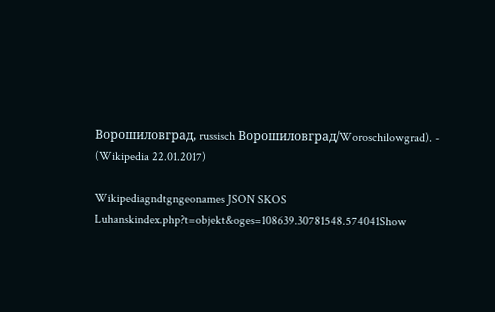Ворошиловград, russisch Ворошиловград/Woroschilowgrad). - (Wikipedia 22.01.2017)

Wikipediagndtgngeonames JSON SKOS
Luhanskindex.php?t=objekt&oges=108639.30781548.574041Show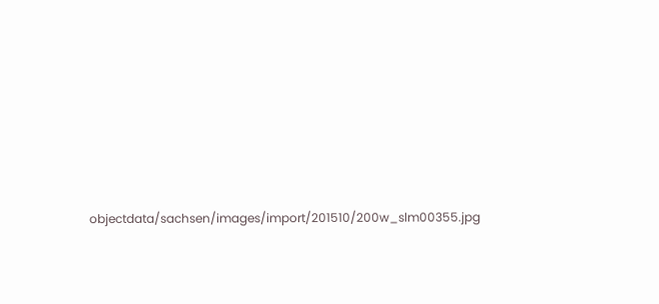objectdata/sachsen/images/import/201510/200w_slm00355.jpg